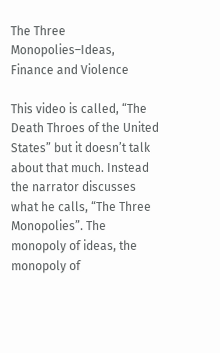The Three Monopolies–Ideas, Finance and Violence

This video is called, “The Death Throes of the United States” but it doesn’t talk about that much. Instead the narrator discusses what he calls, “The Three Monopolies”. The monopoly of ideas, the monopoly of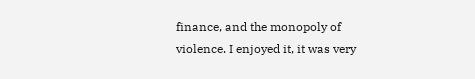finance, and the monopoly of violence. I enjoyed it, it was very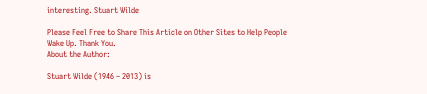interesting. Stuart Wilde

Please Feel Free to Share This Article on Other Sites to Help People Wake Up. Thank You.
About the Author:

Stuart Wilde (1946 – 2013) is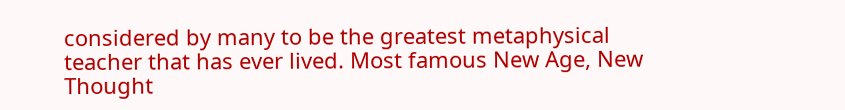considered by many to be the greatest metaphysical teacher that has ever lived. Most famous New Age, New Thought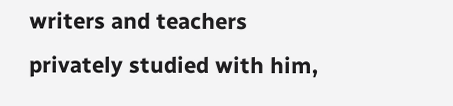writers and teachers privately studied with him,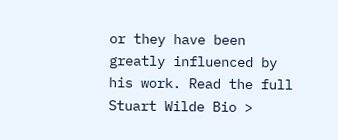or they have been greatly influenced by his work. Read the full Stuart Wilde Bio >